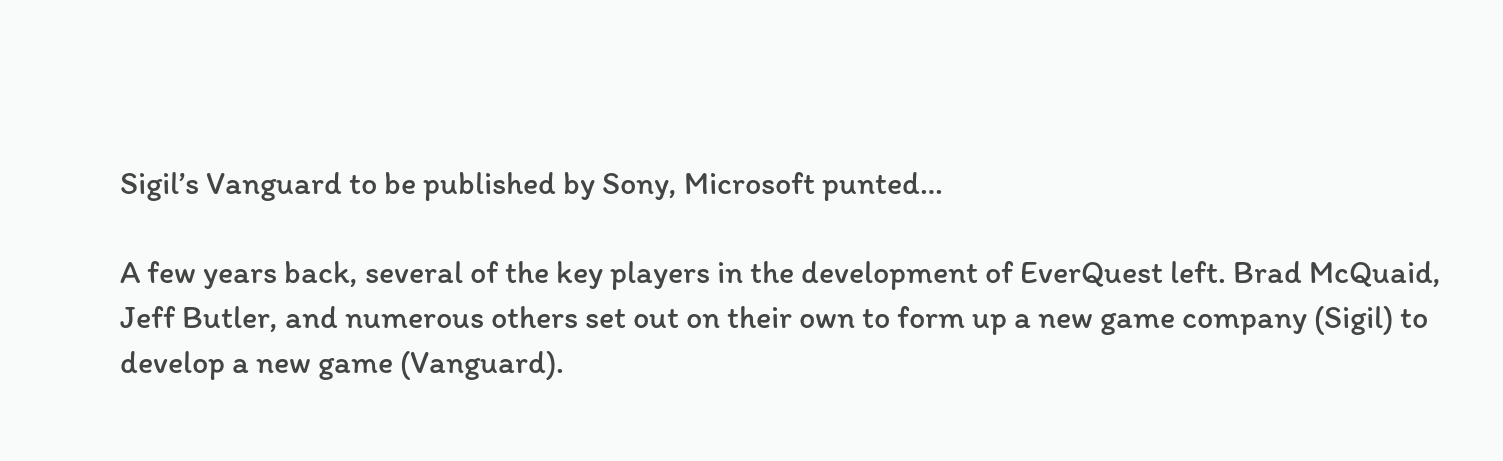Sigil’s Vanguard to be published by Sony, Microsoft punted…

A few years back, several of the key players in the development of EverQuest left. Brad McQuaid, Jeff Butler, and numerous others set out on their own to form up a new game company (Sigil) to develop a new game (Vanguard).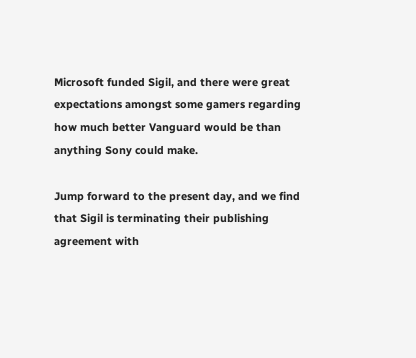Microsoft funded Sigil, and there were great expectations amongst some gamers regarding how much better Vanguard would be than anything Sony could make.

Jump forward to the present day, and we find that Sigil is terminating their publishing agreement with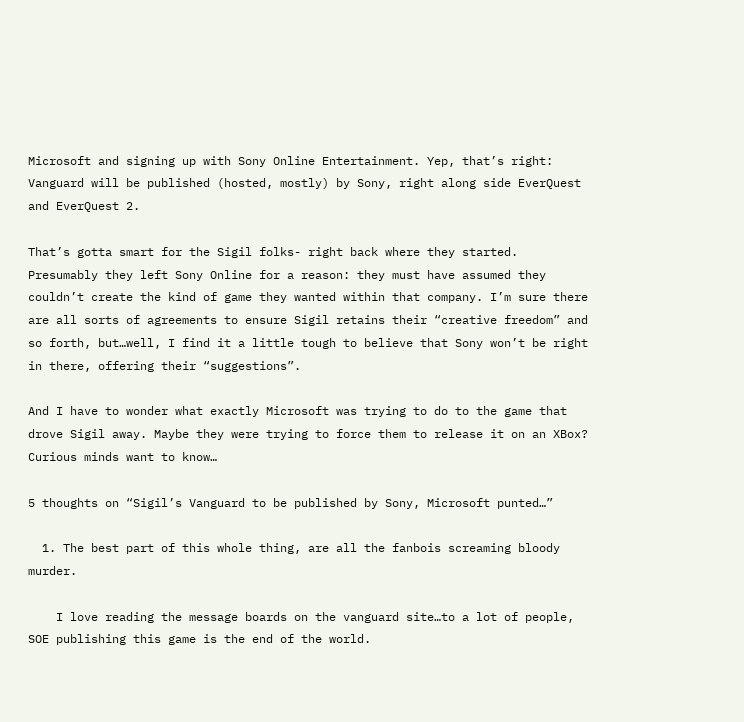Microsoft and signing up with Sony Online Entertainment. Yep, that’s right: Vanguard will be published (hosted, mostly) by Sony, right along side EverQuest and EverQuest 2.

That’s gotta smart for the Sigil folks- right back where they started. Presumably they left Sony Online for a reason: they must have assumed they couldn’t create the kind of game they wanted within that company. I’m sure there are all sorts of agreements to ensure Sigil retains their “creative freedom” and so forth, but…well, I find it a little tough to believe that Sony won’t be right in there, offering their “suggestions”.

And I have to wonder what exactly Microsoft was trying to do to the game that drove Sigil away. Maybe they were trying to force them to release it on an XBox? Curious minds want to know…

5 thoughts on “Sigil’s Vanguard to be published by Sony, Microsoft punted…”

  1. The best part of this whole thing, are all the fanbois screaming bloody murder.

    I love reading the message boards on the vanguard site…to a lot of people, SOE publishing this game is the end of the world.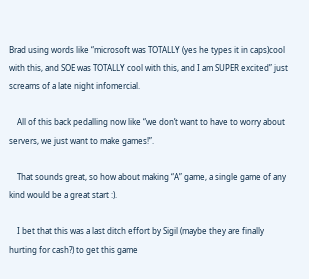Brad using words like “microsoft was TOTALLY (yes he types it in caps)cool with this, and SOE was TOTALLY cool with this, and I am SUPER excited” just screams of a late night infomercial.

    All of this back pedalling now like “we don’t want to have to worry about servers, we just want to make games!”.

    That sounds great, so how about making “A” game, a single game of any kind would be a great start :).

    I bet that this was a last ditch effort by Sigil (maybe they are finally hurting for cash?) to get this game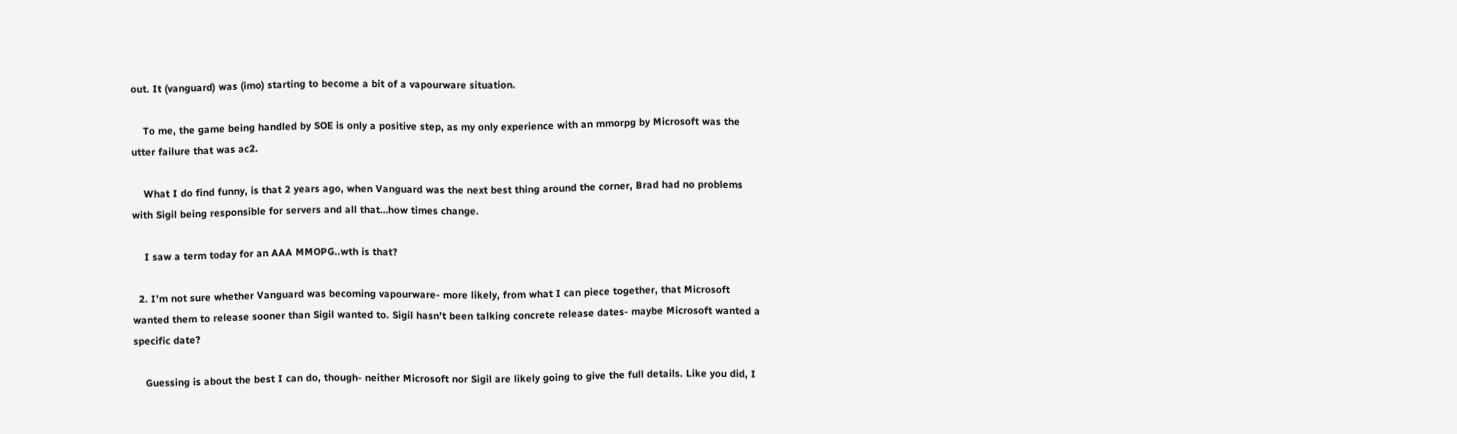out. It (vanguard) was (imo) starting to become a bit of a vapourware situation.

    To me, the game being handled by SOE is only a positive step, as my only experience with an mmorpg by Microsoft was the utter failure that was ac2.

    What I do find funny, is that 2 years ago, when Vanguard was the next best thing around the corner, Brad had no problems with Sigil being responsible for servers and all that…how times change.

    I saw a term today for an AAA MMOPG..wth is that?

  2. I’m not sure whether Vanguard was becoming vapourware- more likely, from what I can piece together, that Microsoft wanted them to release sooner than Sigil wanted to. Sigil hasn’t been talking concrete release dates- maybe Microsoft wanted a specific date?

    Guessing is about the best I can do, though- neither Microsoft nor Sigil are likely going to give the full details. Like you did, I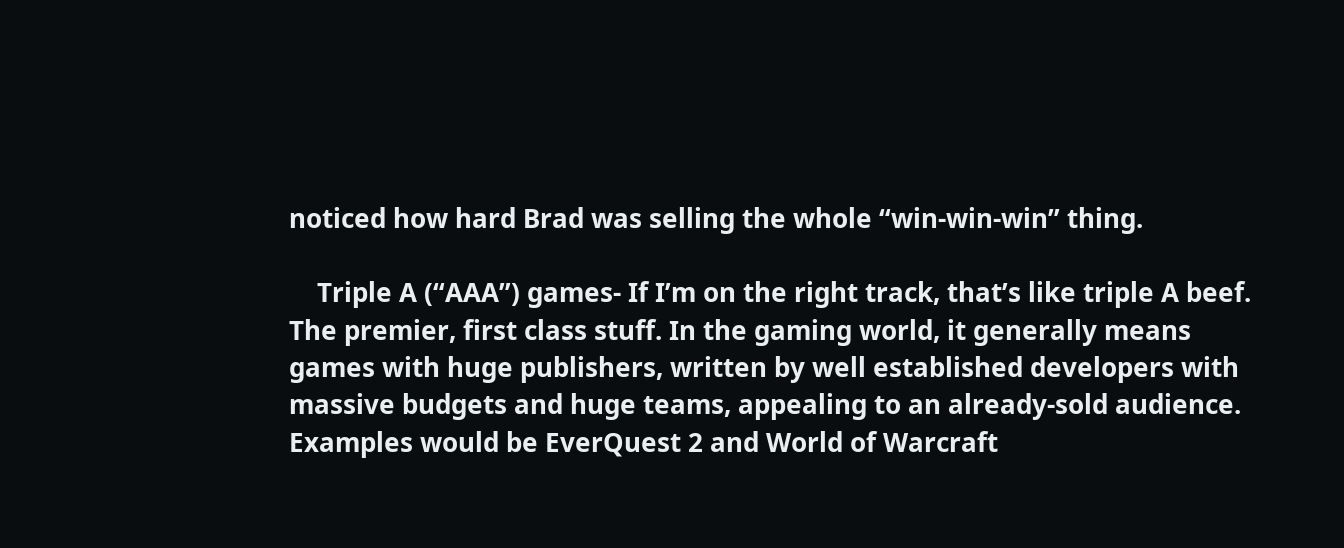noticed how hard Brad was selling the whole “win-win-win” thing.

    Triple A (“AAA”) games- If I’m on the right track, that’s like triple A beef. The premier, first class stuff. In the gaming world, it generally means games with huge publishers, written by well established developers with massive budgets and huge teams, appealing to an already-sold audience. Examples would be EverQuest 2 and World of Warcraft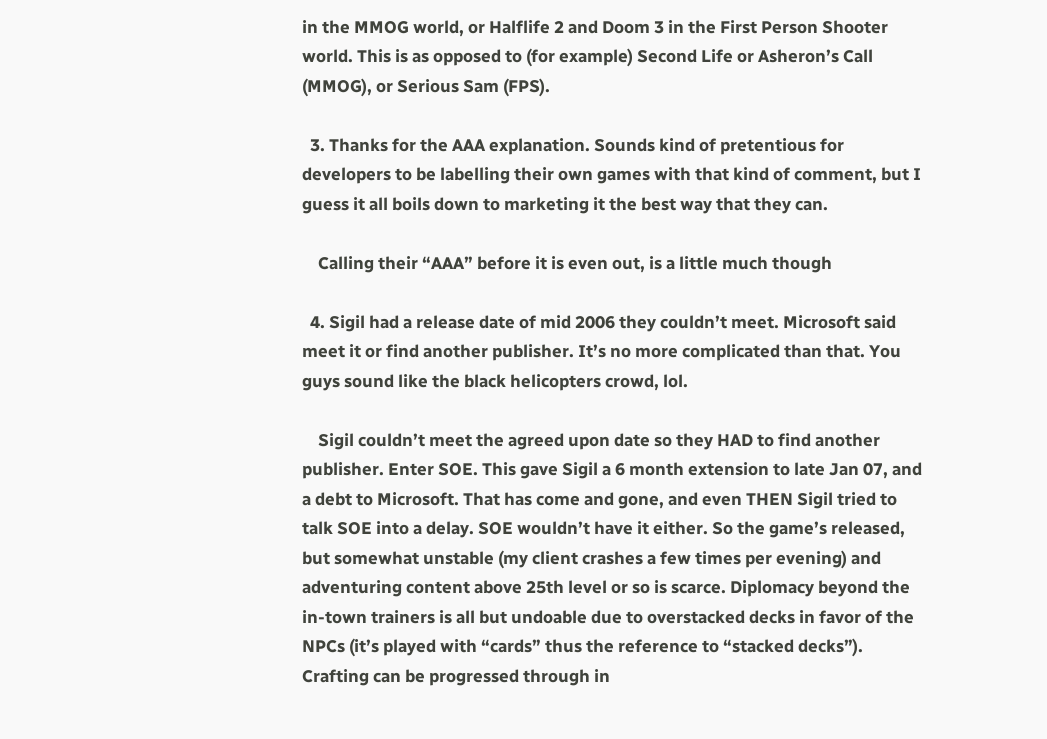in the MMOG world, or Halflife 2 and Doom 3 in the First Person Shooter world. This is as opposed to (for example) Second Life or Asheron’s Call (MMOG), or Serious Sam (FPS).

  3. Thanks for the AAA explanation. Sounds kind of pretentious for developers to be labelling their own games with that kind of comment, but I guess it all boils down to marketing it the best way that they can.

    Calling their “AAA” before it is even out, is a little much though

  4. Sigil had a release date of mid 2006 they couldn’t meet. Microsoft said meet it or find another publisher. It’s no more complicated than that. You guys sound like the black helicopters crowd, lol.

    Sigil couldn’t meet the agreed upon date so they HAD to find another publisher. Enter SOE. This gave Sigil a 6 month extension to late Jan 07, and a debt to Microsoft. That has come and gone, and even THEN Sigil tried to talk SOE into a delay. SOE wouldn’t have it either. So the game’s released, but somewhat unstable (my client crashes a few times per evening) and adventuring content above 25th level or so is scarce. Diplomacy beyond the in-town trainers is all but undoable due to overstacked decks in favor of the NPCs (it’s played with “cards” thus the reference to “stacked decks”). Crafting can be progressed through in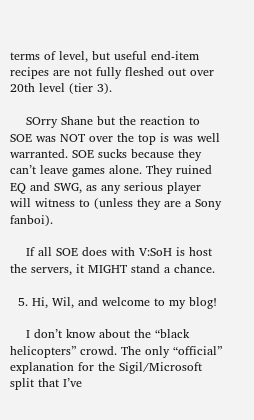terms of level, but useful end-item recipes are not fully fleshed out over 20th level (tier 3).

    SOrry Shane but the reaction to SOE was NOT over the top is was well warranted. SOE sucks because they can’t leave games alone. They ruined EQ and SWG, as any serious player will witness to (unless they are a Sony fanboi).

    If all SOE does with V:SoH is host the servers, it MIGHT stand a chance.

  5. Hi, Wil, and welcome to my blog!

    I don’t know about the “black helicopters” crowd. The only “official” explanation for the Sigil/Microsoft split that I’ve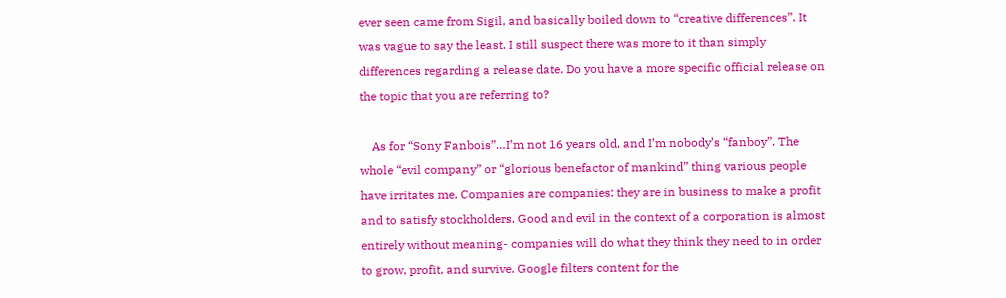ever seen came from Sigil, and basically boiled down to “creative differences”. It was vague to say the least. I still suspect there was more to it than simply differences regarding a release date. Do you have a more specific official release on the topic that you are referring to?

    As for “Sony Fanbois”…I’m not 16 years old, and I’m nobody’s “fanboy”. The whole “evil company” or “glorious benefactor of mankind” thing various people have irritates me. Companies are companies: they are in business to make a profit and to satisfy stockholders. Good and evil in the context of a corporation is almost entirely without meaning- companies will do what they think they need to in order to grow, profit, and survive. Google filters content for the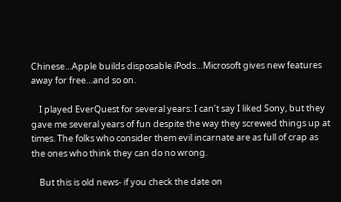Chinese…Apple builds disposable iPods…Microsoft gives new features away for free…and so on.

    I played EverQuest for several years: I can’t say I liked Sony, but they gave me several years of fun despite the way they screwed things up at times. The folks who consider them evil incarnate are as full of crap as the ones who think they can do no wrong.

    But this is old news- if you check the date on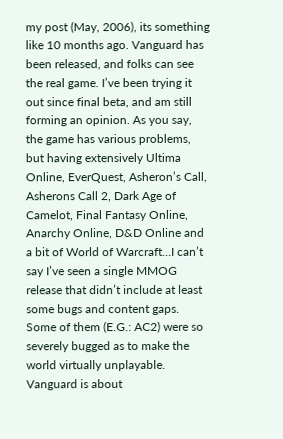my post (May, 2006), its something like 10 months ago. Vanguard has been released, and folks can see the real game. I’ve been trying it out since final beta, and am still forming an opinion. As you say, the game has various problems, but having extensively Ultima Online, EverQuest, Asheron’s Call, Asherons Call 2, Dark Age of Camelot, Final Fantasy Online, Anarchy Online, D&D Online and a bit of World of Warcraft…I can’t say I’ve seen a single MMOG release that didn’t include at least some bugs and content gaps. Some of them (E.G.: AC2) were so severely bugged as to make the world virtually unplayable. Vanguard is about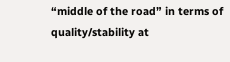“middle of the road” in terms of quality/stability at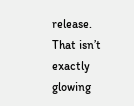release. That isn’t exactly glowing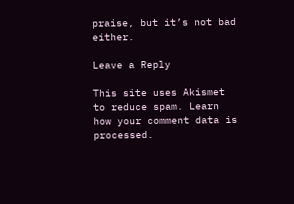praise, but it’s not bad either.

Leave a Reply

This site uses Akismet to reduce spam. Learn how your comment data is processed.